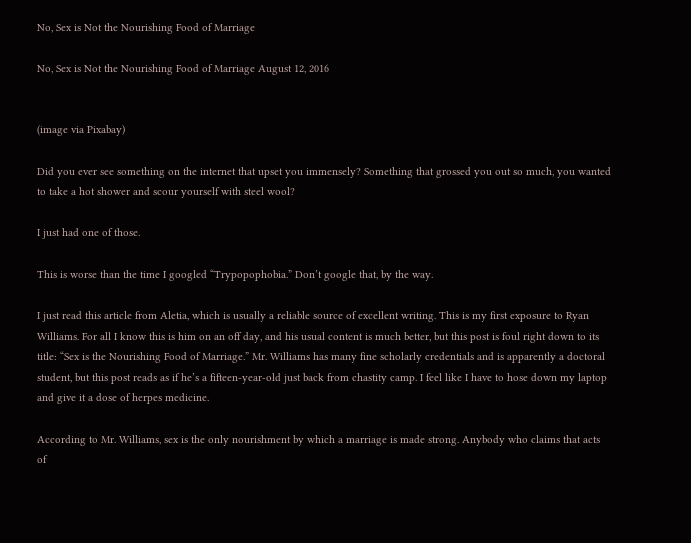No, Sex is Not the Nourishing Food of Marriage

No, Sex is Not the Nourishing Food of Marriage August 12, 2016


(image via Pixabay)

Did you ever see something on the internet that upset you immensely? Something that grossed you out so much, you wanted to take a hot shower and scour yourself with steel wool?

I just had one of those.

This is worse than the time I googled “Trypopophobia.” Don’t google that, by the way.

I just read this article from Aletia, which is usually a reliable source of excellent writing. This is my first exposure to Ryan Williams. For all I know this is him on an off day, and his usual content is much better, but this post is foul right down to its title: “Sex is the Nourishing Food of Marriage.” Mr. Williams has many fine scholarly credentials and is apparently a doctoral student, but this post reads as if he’s a fifteen-year-old just back from chastity camp. I feel like I have to hose down my laptop and give it a dose of herpes medicine.

According to Mr. Williams, sex is the only nourishment by which a marriage is made strong. Anybody who claims that acts of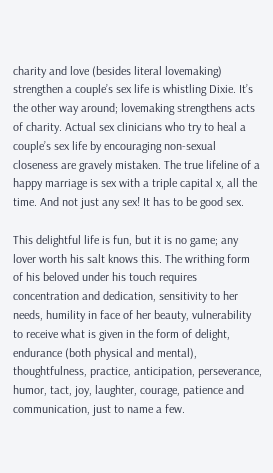charity and love (besides literal lovemaking) strengthen a couple’s sex life is whistling Dixie. It’s the other way around; lovemaking strengthens acts of charity. Actual sex clinicians who try to heal a couple’s sex life by encouraging non-sexual closeness are gravely mistaken. The true lifeline of a happy marriage is sex with a triple capital x, all the time. And not just any sex! It has to be good sex.

This delightful life is fun, but it is no game; any lover worth his salt knows this. The writhing form of his beloved under his touch requires concentration and dedication, sensitivity to her needs, humility in face of her beauty, vulnerability to receive what is given in the form of delight, endurance (both physical and mental), thoughtfulness, practice, anticipation, perseverance, humor, tact, joy, laughter, courage, patience and communication, just to name a few.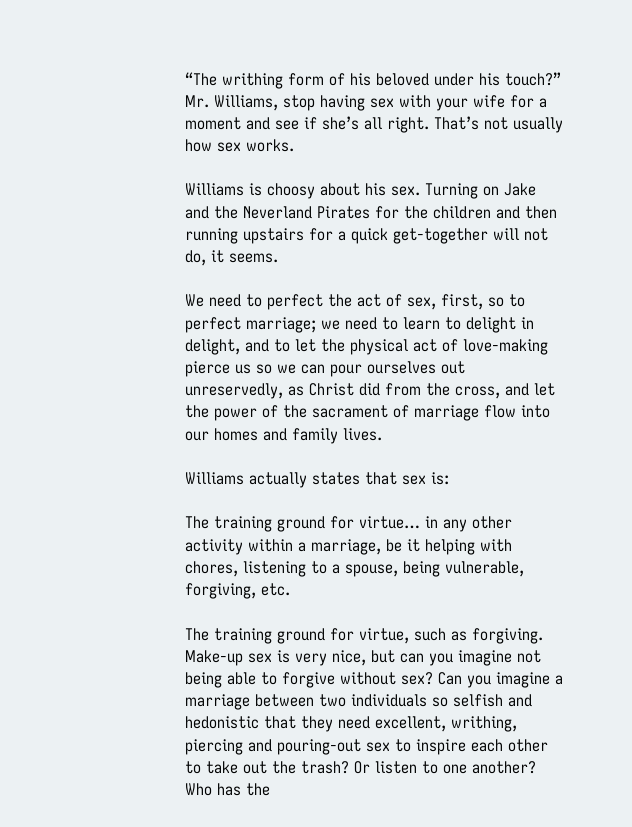“The writhing form of his beloved under his touch?” Mr. Williams, stop having sex with your wife for a moment and see if she’s all right. That’s not usually how sex works.

Williams is choosy about his sex. Turning on Jake and the Neverland Pirates for the children and then running upstairs for a quick get-together will not do, it seems.

We need to perfect the act of sex, first, so to perfect marriage; we need to learn to delight in delight, and to let the physical act of love-making pierce us so we can pour ourselves out unreservedly, as Christ did from the cross, and let the power of the sacrament of marriage flow into our homes and family lives.

Williams actually states that sex is:

The training ground for virtue… in any other activity within a marriage, be it helping with chores, listening to a spouse, being vulnerable, forgiving, etc.

The training ground for virtue, such as forgiving. Make-up sex is very nice, but can you imagine not being able to forgive without sex? Can you imagine a marriage between two individuals so selfish and hedonistic that they need excellent, writhing, piercing and pouring-out sex to inspire each other to take out the trash? Or listen to one another? Who has the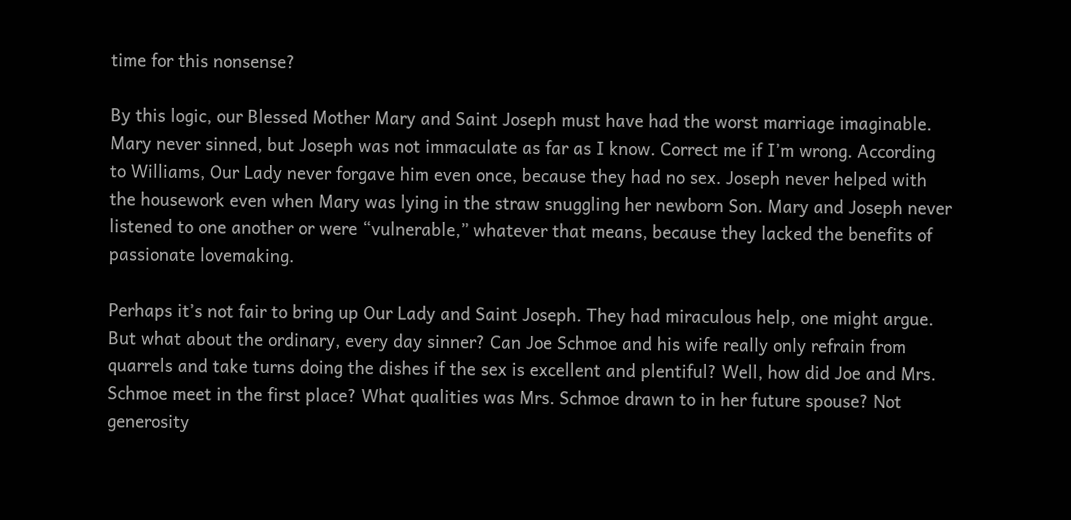time for this nonsense?

By this logic, our Blessed Mother Mary and Saint Joseph must have had the worst marriage imaginable. Mary never sinned, but Joseph was not immaculate as far as I know. Correct me if I’m wrong. According to Williams, Our Lady never forgave him even once, because they had no sex. Joseph never helped with the housework even when Mary was lying in the straw snuggling her newborn Son. Mary and Joseph never listened to one another or were “vulnerable,” whatever that means, because they lacked the benefits of passionate lovemaking.

Perhaps it’s not fair to bring up Our Lady and Saint Joseph. They had miraculous help, one might argue. But what about the ordinary, every day sinner? Can Joe Schmoe and his wife really only refrain from quarrels and take turns doing the dishes if the sex is excellent and plentiful? Well, how did Joe and Mrs. Schmoe meet in the first place? What qualities was Mrs. Schmoe drawn to in her future spouse? Not generosity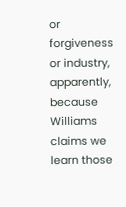or forgiveness or industry, apparently, because Williams claims we learn those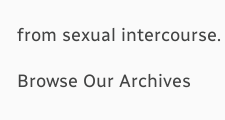from sexual intercourse.

Browse Our Archives